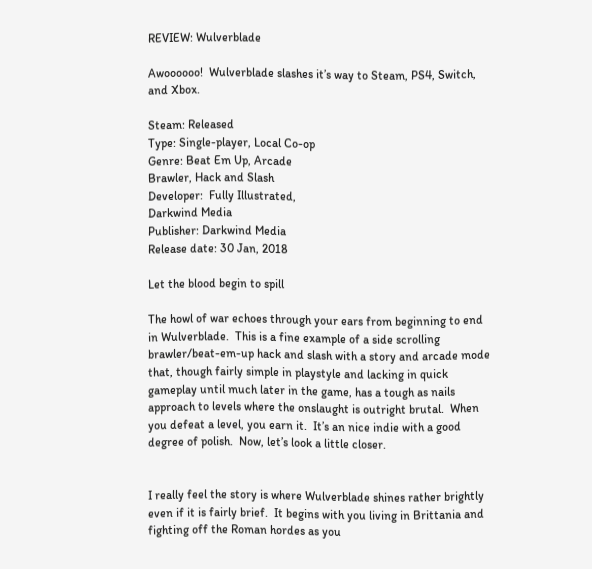REVIEW: Wulverblade

Awoooooo!  Wulverblade slashes it’s way to Steam, PS4, Switch, and Xbox.

Steam: Released
Type: Single-player, Local Co-op
Genre: Beat Em Up, Arcade
Brawler, Hack and Slash
Developer:  Fully Illustrated,
Darkwind Media
Publisher: Darkwind Media
Release date: 30 Jan, 2018

Let the blood begin to spill

The howl of war echoes through your ears from beginning to end in Wulverblade.  This is a fine example of a side scrolling brawler/beat-em-up hack and slash with a story and arcade mode that, though fairly simple in playstyle and lacking in quick gameplay until much later in the game, has a tough as nails approach to levels where the onslaught is outright brutal.  When you defeat a level, you earn it.  It’s an nice indie with a good degree of polish.  Now, let’s look a little closer.


I really feel the story is where Wulverblade shines rather brightly even if it is fairly brief.  It begins with you living in Brittania and fighting off the Roman hordes as you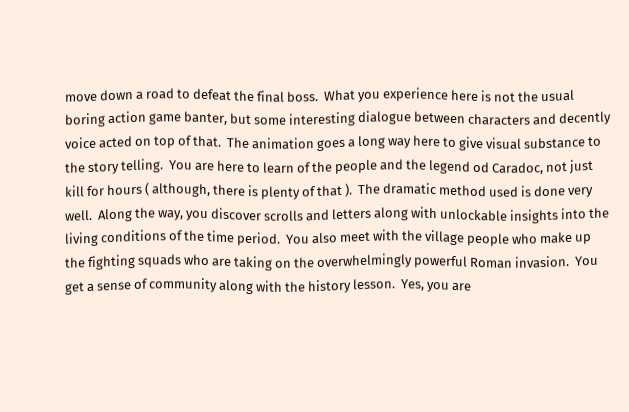move down a road to defeat the final boss.  What you experience here is not the usual boring action game banter, but some interesting dialogue between characters and decently voice acted on top of that.  The animation goes a long way here to give visual substance to the story telling.  You are here to learn of the people and the legend od Caradoc, not just kill for hours ( although, there is plenty of that ).  The dramatic method used is done very well.  Along the way, you discover scrolls and letters along with unlockable insights into the living conditions of the time period.  You also meet with the village people who make up the fighting squads who are taking on the overwhelmingly powerful Roman invasion.  You get a sense of community along with the history lesson.  Yes, you are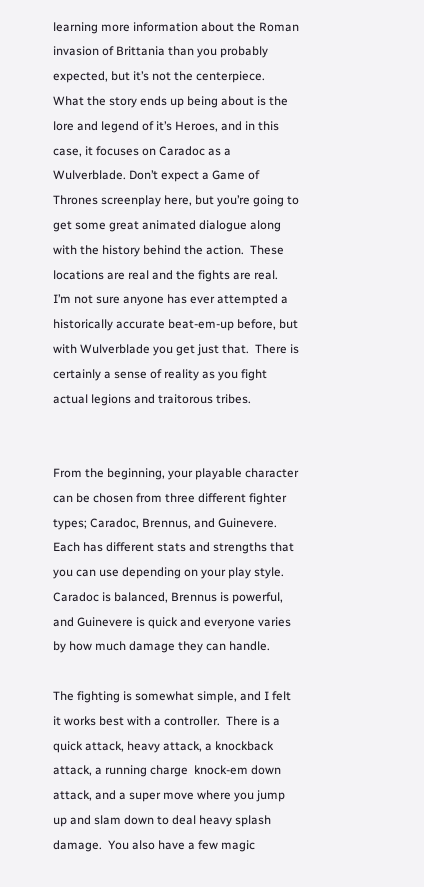learning more information about the Roman invasion of Brittania than you probably expected, but it’s not the centerpiece.  What the story ends up being about is the lore and legend of it’s Heroes, and in this case, it focuses on Caradoc as a Wulverblade. Don’t expect a Game of Thrones screenplay here, but you’re going to get some great animated dialogue along with the history behind the action.  These locations are real and the fights are real.  I’m not sure anyone has ever attempted a historically accurate beat-em-up before, but with Wulverblade you get just that.  There is certainly a sense of reality as you fight actual legions and traitorous tribes.


From the beginning, your playable character can be chosen from three different fighter types; Caradoc, Brennus, and Guinevere.  Each has different stats and strengths that you can use depending on your play style.  Caradoc is balanced, Brennus is powerful, and Guinevere is quick and everyone varies by how much damage they can handle.

The fighting is somewhat simple, and I felt it works best with a controller.  There is a quick attack, heavy attack, a knockback attack, a running charge  knock-em down attack, and a super move where you jump up and slam down to deal heavy splash damage.  You also have a few magic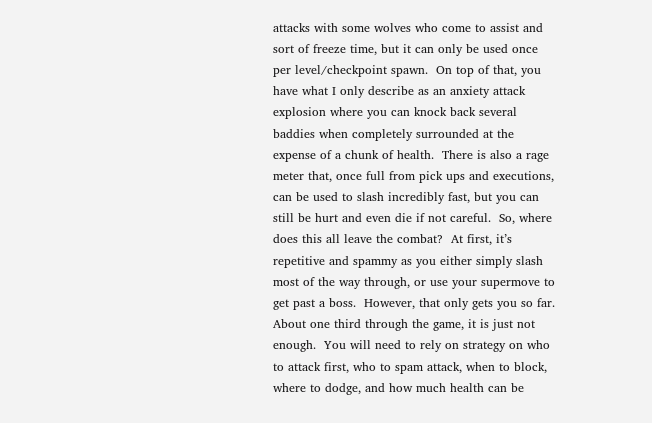attacks with some wolves who come to assist and sort of freeze time, but it can only be used once per level/checkpoint spawn.  On top of that, you have what I only describe as an anxiety attack explosion where you can knock back several baddies when completely surrounded at the expense of a chunk of health.  There is also a rage meter that, once full from pick ups and executions, can be used to slash incredibly fast, but you can still be hurt and even die if not careful.  So, where does this all leave the combat?  At first, it’s repetitive and spammy as you either simply slash most of the way through, or use your supermove to get past a boss.  However, that only gets you so far.  About one third through the game, it is just not enough.  You will need to rely on strategy on who to attack first, who to spam attack, when to block, where to dodge, and how much health can be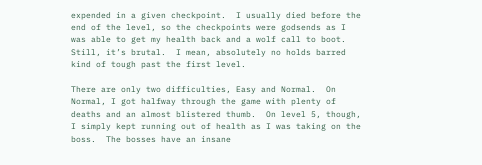expended in a given checkpoint.  I usually died before the end of the level, so the checkpoints were godsends as I was able to get my health back and a wolf call to boot.  Still, it’s brutal.  I mean, absolutely no holds barred kind of tough past the first level.

There are only two difficulties, Easy and Normal.  On Normal, I got halfway through the game with plenty of deaths and an almost blistered thumb.  On level 5, though, I simply kept running out of health as I was taking on the boss.  The bosses have an insane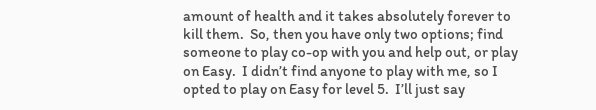amount of health and it takes absolutely forever to kill them.  So, then you have only two options; find someone to play co-op with you and help out, or play on Easy.  I didn’t find anyone to play with me, so I opted to play on Easy for level 5.  I’ll just say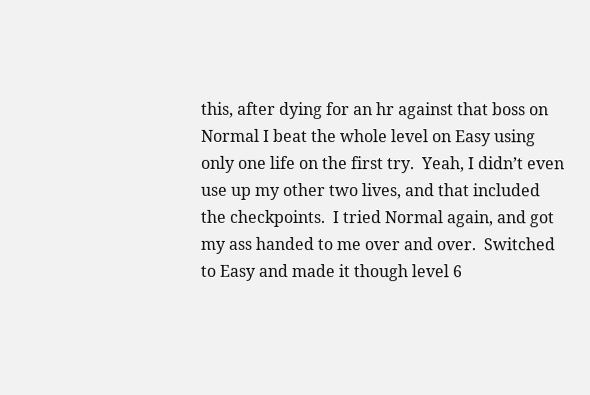this, after dying for an hr against that boss on Normal I beat the whole level on Easy using only one life on the first try.  Yeah, I didn’t even use up my other two lives, and that included the checkpoints.  I tried Normal again, and got my ass handed to me over and over.  Switched to Easy and made it though level 6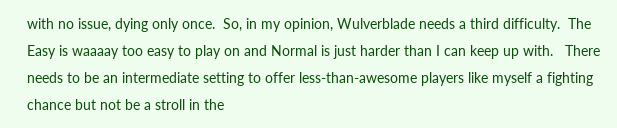with no issue, dying only once.  So, in my opinion, Wulverblade needs a third difficulty.  The Easy is waaaay too easy to play on and Normal is just harder than I can keep up with.   There needs to be an intermediate setting to offer less-than-awesome players like myself a fighting chance but not be a stroll in the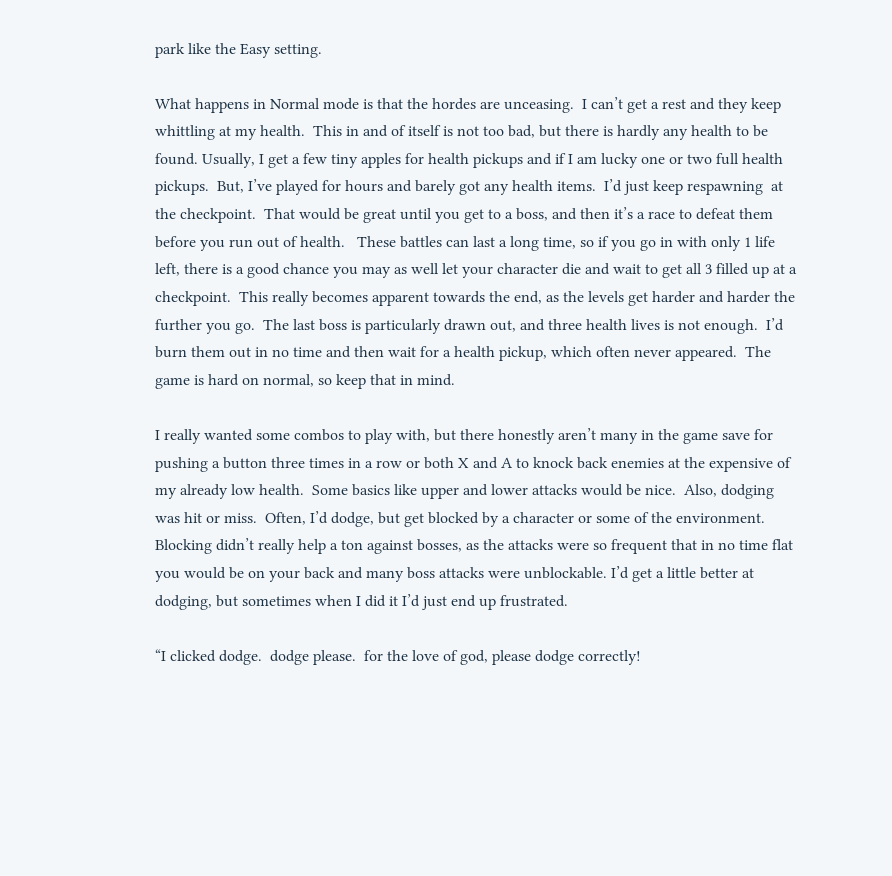park like the Easy setting.

What happens in Normal mode is that the hordes are unceasing.  I can’t get a rest and they keep whittling at my health.  This in and of itself is not too bad, but there is hardly any health to be found. Usually, I get a few tiny apples for health pickups and if I am lucky one or two full health pickups.  But, I’ve played for hours and barely got any health items.  I’d just keep respawning  at the checkpoint.  That would be great until you get to a boss, and then it’s a race to defeat them before you run out of health.   These battles can last a long time, so if you go in with only 1 life left, there is a good chance you may as well let your character die and wait to get all 3 filled up at a checkpoint.  This really becomes apparent towards the end, as the levels get harder and harder the further you go.  The last boss is particularly drawn out, and three health lives is not enough.  I’d burn them out in no time and then wait for a health pickup, which often never appeared.  The game is hard on normal, so keep that in mind.

I really wanted some combos to play with, but there honestly aren’t many in the game save for pushing a button three times in a row or both X and A to knock back enemies at the expensive of my already low health.  Some basics like upper and lower attacks would be nice.  Also, dodging was hit or miss.  Often, I’d dodge, but get blocked by a character or some of the environment.  Blocking didn’t really help a ton against bosses, as the attacks were so frequent that in no time flat you would be on your back and many boss attacks were unblockable. I’d get a little better at dodging, but sometimes when I did it I’d just end up frustrated.

“I clicked dodge.  dodge please.  for the love of god, please dodge correctly!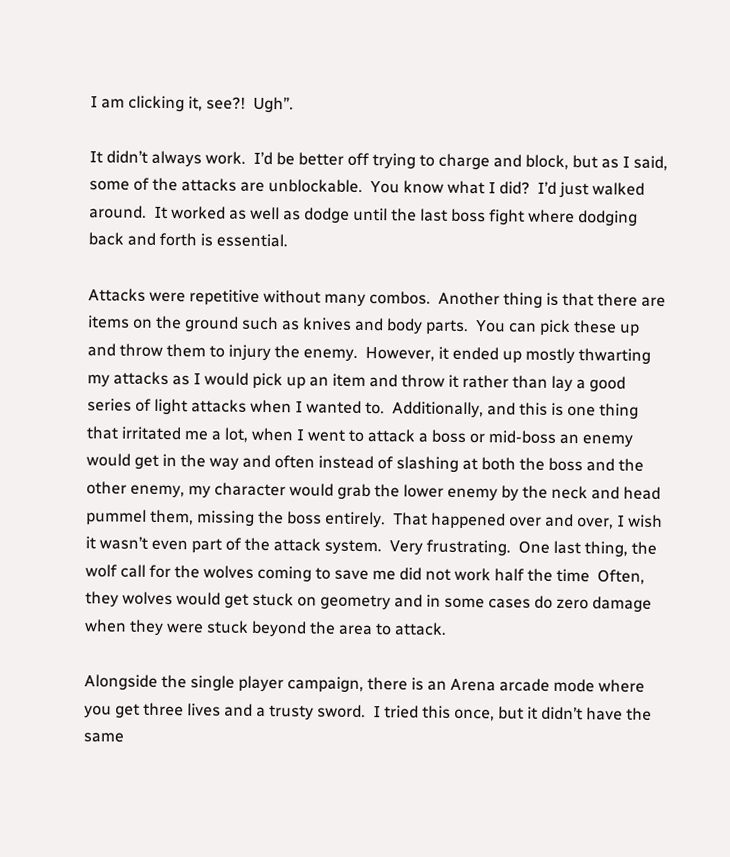I am clicking it, see?!  Ugh”.

It didn’t always work.  I’d be better off trying to charge and block, but as I said, some of the attacks are unblockable.  You know what I did?  I’d just walked around.  It worked as well as dodge until the last boss fight where dodging back and forth is essential.

Attacks were repetitive without many combos.  Another thing is that there are items on the ground such as knives and body parts.  You can pick these up and throw them to injury the enemy.  However, it ended up mostly thwarting my attacks as I would pick up an item and throw it rather than lay a good series of light attacks when I wanted to.  Additionally, and this is one thing that irritated me a lot, when I went to attack a boss or mid-boss an enemy would get in the way and often instead of slashing at both the boss and the other enemy, my character would grab the lower enemy by the neck and head pummel them, missing the boss entirely.  That happened over and over, I wish it wasn’t even part of the attack system.  Very frustrating.  One last thing, the wolf call for the wolves coming to save me did not work half the time  Often, they wolves would get stuck on geometry and in some cases do zero damage when they were stuck beyond the area to attack.

Alongside the single player campaign, there is an Arena arcade mode where you get three lives and a trusty sword.  I tried this once, but it didn’t have the same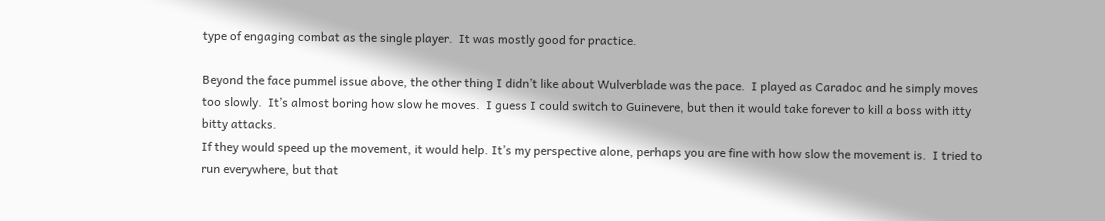type of engaging combat as the single player.  It was mostly good for practice.

Beyond the face pummel issue above, the other thing I didn’t like about Wulverblade was the pace.  I played as Caradoc and he simply moves too slowly.  It’s almost boring how slow he moves.  I guess I could switch to Guinevere, but then it would take forever to kill a boss with itty bitty attacks.
If they would speed up the movement, it would help. It’s my perspective alone, perhaps you are fine with how slow the movement is.  I tried to run everywhere, but that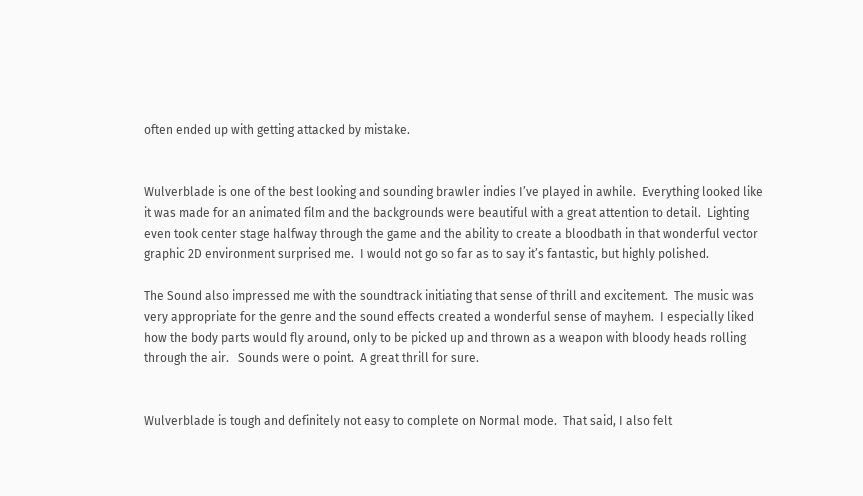often ended up with getting attacked by mistake.


Wulverblade is one of the best looking and sounding brawler indies I’ve played in awhile.  Everything looked like it was made for an animated film and the backgrounds were beautiful with a great attention to detail.  Lighting even took center stage halfway through the game and the ability to create a bloodbath in that wonderful vector graphic 2D environment surprised me.  I would not go so far as to say it’s fantastic, but highly polished.

The Sound also impressed me with the soundtrack initiating that sense of thrill and excitement.  The music was very appropriate for the genre and the sound effects created a wonderful sense of mayhem.  I especially liked how the body parts would fly around, only to be picked up and thrown as a weapon with bloody heads rolling through the air.   Sounds were o point.  A great thrill for sure.


Wulverblade is tough and definitely not easy to complete on Normal mode.  That said, I also felt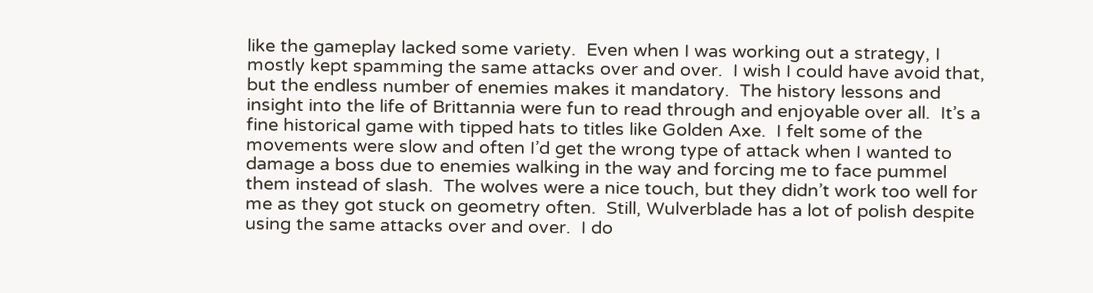like the gameplay lacked some variety.  Even when I was working out a strategy, I mostly kept spamming the same attacks over and over.  I wish I could have avoid that, but the endless number of enemies makes it mandatory.  The history lessons and insight into the life of Brittannia were fun to read through and enjoyable over all.  It’s a fine historical game with tipped hats to titles like Golden Axe.  I felt some of the movements were slow and often I’d get the wrong type of attack when I wanted to damage a boss due to enemies walking in the way and forcing me to face pummel them instead of slash.  The wolves were a nice touch, but they didn’t work too well for me as they got stuck on geometry often.  Still, Wulverblade has a lot of polish despite using the same attacks over and over.  I do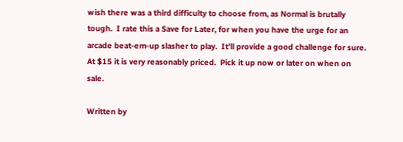wish there was a third difficulty to choose from, as Normal is brutally tough.  I rate this a Save for Later, for when you have the urge for an arcade beat-em-up slasher to play.  It’ll provide a good challenge for sure.  At $15 it is very reasonably priced.  Pick it up now or later on when on sale.

Written by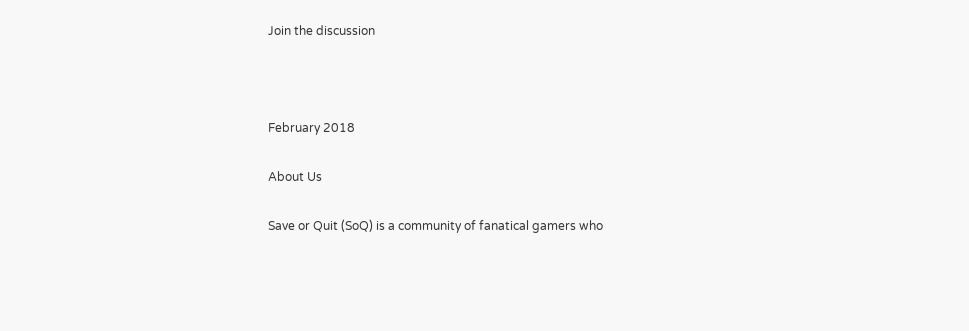Join the discussion



February 2018

About Us

Save or Quit (SoQ) is a community of fanatical gamers who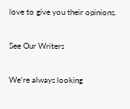love to give you their opinions.

See Our Writers

We’re always looking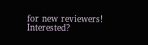for new reviewers! Interested?